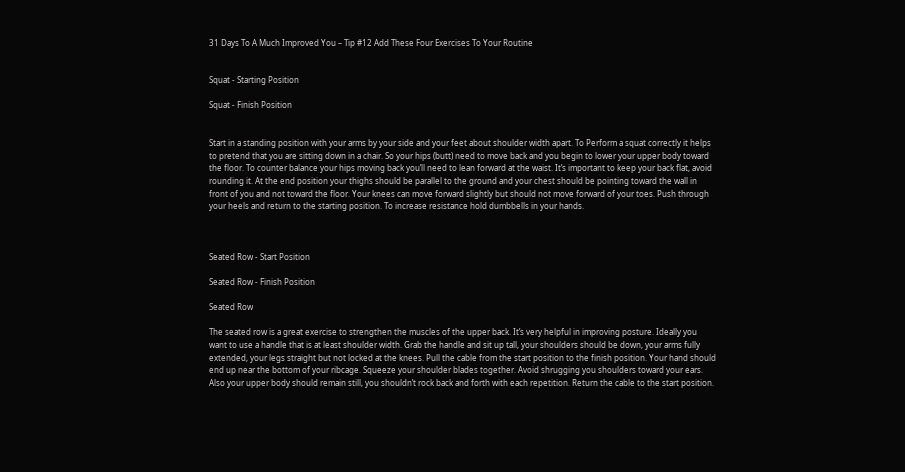31 Days To A Much Improved You – Tip #12 Add These Four Exercises To Your Routine


Squat - Starting Position

Squat - Finish Position


Start in a standing position with your arms by your side and your feet about shoulder width apart. To Perform a squat correctly it helps to pretend that you are sitting down in a chair. So your hips (butt) need to move back and you begin to lower your upper body toward the floor. To counter balance your hips moving back you’ll need to lean forward at the waist. It’s important to keep your back flat, avoid rounding it. At the end position your thighs should be parallel to the ground and your chest should be pointing toward the wall in front of you and not toward the floor. Your knees can move forward slightly but should not move forward of your toes. Push through your heels and return to the starting position. To increase resistance hold dumbbells in your hands.



Seated Row - Start Position

Seated Row - Finish Position

Seated Row

The seated row is a great exercise to strengthen the muscles of the upper back. It’s very helpful in improving posture. Ideally you want to use a handle that is at least shoulder width. Grab the handle and sit up tall, your shoulders should be down, your arms fully extended, your legs straight but not locked at the knees. Pull the cable from the start position to the finish position. Your hand should end up near the bottom of your ribcage. Squeeze your shoulder blades together. Avoid shrugging you shoulders toward your ears. Also your upper body should remain still, you shouldn’t rock back and forth with each repetition. Return the cable to the start position.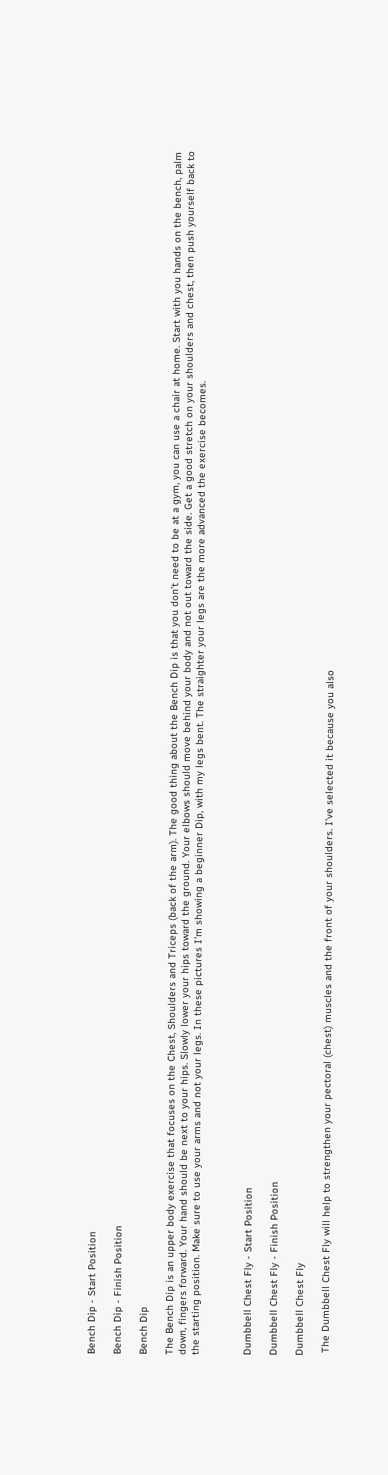Bench Dip - Start Position

Bench Dip - Finish Position

Bench Dip

The Bench Dip is an upper body exercise that focuses on the Chest, Shoulders and Triceps (back of the arm). The good thing about the Bench Dip is that you don’t need to be at a gym, you can use a chair at home. Start with you hands on the bench, palm down, fingers forward. Your hand should be next to your hips. Slowly lower your hips toward the ground. Your elbows should move behind your body and not out toward the side. Get a good stretch on your shoulders and chest, then push yourself back to the starting position. Make sure to use your arms and not your legs. In these pictures I’m showing a beginner Dip, with my legs bent. The straighter your legs are the more advanced the exercise becomes.



Dumbbell Chest Fly - Start Position

Dumbbell Chest Fly - Finish Position

Dumbbell Chest Fly

 The Dumbbell Chest Fly will help to strengthen your pectoral (chest) muscles and the front of your shoulders. I’ve selected it because you also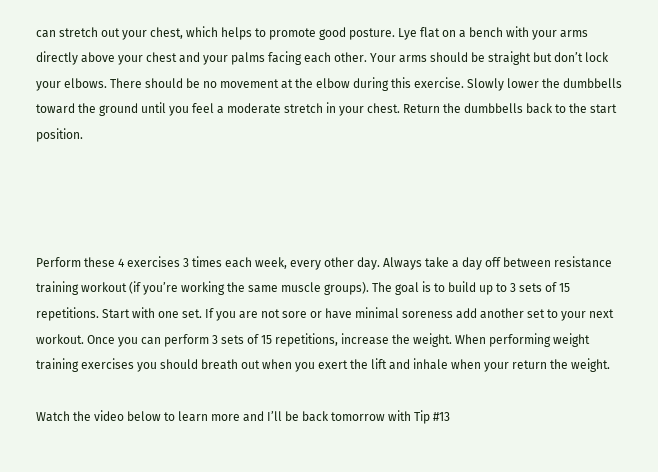can stretch out your chest, which helps to promote good posture. Lye flat on a bench with your arms directly above your chest and your palms facing each other. Your arms should be straight but don’t lock your elbows. There should be no movement at the elbow during this exercise. Slowly lower the dumbbells toward the ground until you feel a moderate stretch in your chest. Return the dumbbells back to the start position.




Perform these 4 exercises 3 times each week, every other day. Always take a day off between resistance training workout (if you’re working the same muscle groups). The goal is to build up to 3 sets of 15 repetitions. Start with one set. If you are not sore or have minimal soreness add another set to your next workout. Once you can perform 3 sets of 15 repetitions, increase the weight. When performing weight training exercises you should breath out when you exert the lift and inhale when your return the weight.

Watch the video below to learn more and I’ll be back tomorrow with Tip #13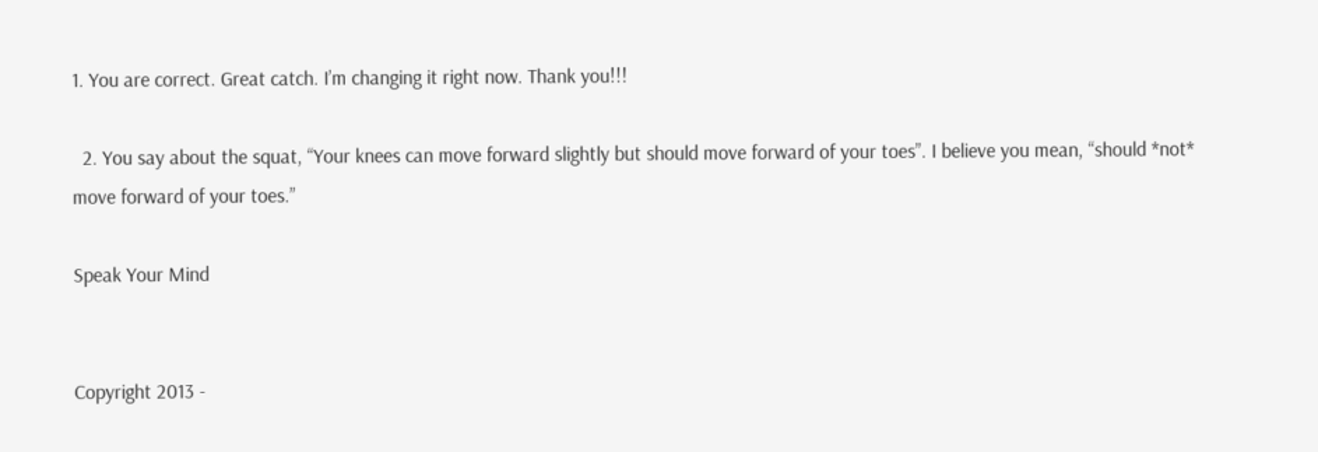1. You are correct. Great catch. I’m changing it right now. Thank you!!!

  2. You say about the squat, “Your knees can move forward slightly but should move forward of your toes”. I believe you mean, “should *not* move forward of your toes.”

Speak Your Mind


Copyright 2013 -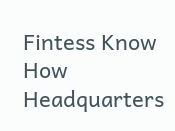Fintess Know How Headquarters